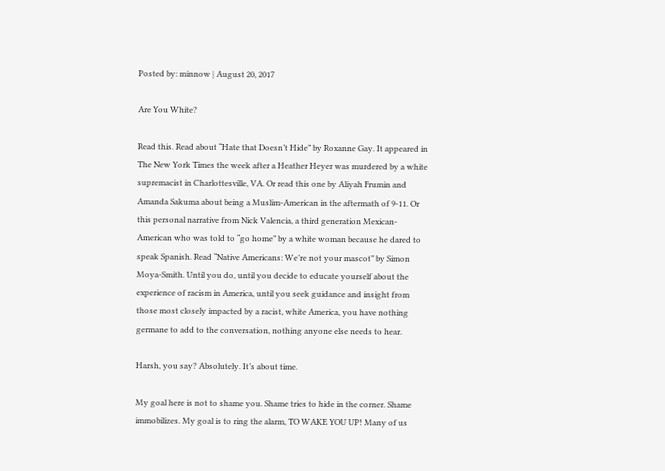Posted by: minnow | August 20, 2017

Are You White?

Read this. Read about “Hate that Doesn’t Hide” by Roxanne Gay. It appeared in The New York Times the week after a Heather Heyer was murdered by a white supremacist in Charlottesville, VA. Or read this one by Aliyah Frumin and Amanda Sakuma about being a Muslim-American in the aftermath of 9-11. Or this personal narrative from Nick Valencia, a third generation Mexican-American who was told to “go home” by a white woman because he dared to speak Spanish. Read “Native Americans: We’re not your mascot” by Simon Moya-Smith. Until you do, until you decide to educate yourself about the experience of racism in America, until you seek guidance and insight from those most closely impacted by a racist, white America, you have nothing germane to add to the conversation, nothing anyone else needs to hear.

Harsh, you say? Absolutely. It’s about time.

My goal here is not to shame you. Shame tries to hide in the corner. Shame immobilizes. My goal is to ring the alarm, TO WAKE YOU UP! Many of us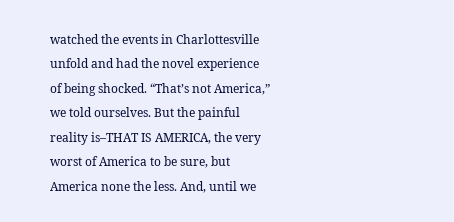watched the events in Charlottesville unfold and had the novel experience of being shocked. “That’s not America,” we told ourselves. But the painful reality is–THAT IS AMERICA, the very worst of America to be sure, but America none the less. And, until we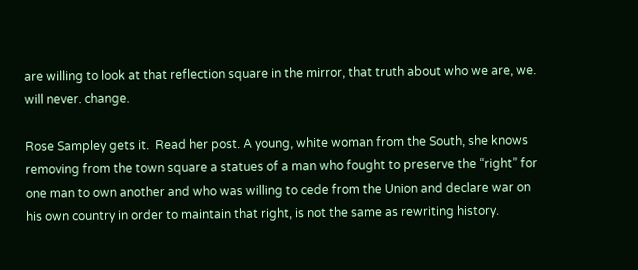are willing to look at that reflection square in the mirror, that truth about who we are, we. will never. change.

Rose Sampley gets it.  Read her post. A young, white woman from the South, she knows removing from the town square a statues of a man who fought to preserve the “right” for one man to own another and who was willing to cede from the Union and declare war on his own country in order to maintain that right, is not the same as rewriting history.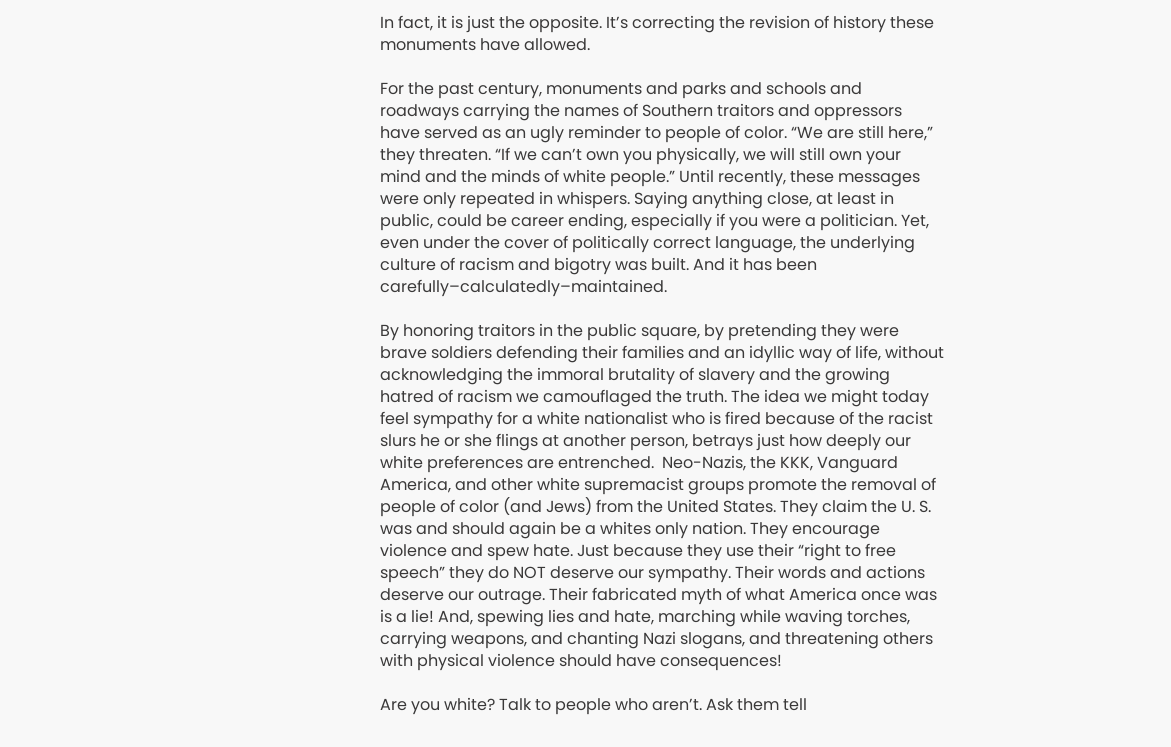In fact, it is just the opposite. It’s correcting the revision of history these monuments have allowed.

For the past century, monuments and parks and schools and roadways carrying the names of Southern traitors and oppressors have served as an ugly reminder to people of color. “We are still here,” they threaten. “If we can’t own you physically, we will still own your mind and the minds of white people.” Until recently, these messages were only repeated in whispers. Saying anything close, at least in public, could be career ending, especially if you were a politician. Yet, even under the cover of politically correct language, the underlying culture of racism and bigotry was built. And it has been carefully–calculatedly–maintained.

By honoring traitors in the public square, by pretending they were brave soldiers defending their families and an idyllic way of life, without acknowledging the immoral brutality of slavery and the growing hatred of racism we camouflaged the truth. The idea we might today feel sympathy for a white nationalist who is fired because of the racist slurs he or she flings at another person, betrays just how deeply our white preferences are entrenched.  Neo-Nazis, the KKK, Vanguard America, and other white supremacist groups promote the removal of people of color (and Jews) from the United States. They claim the U. S. was and should again be a whites only nation. They encourage violence and spew hate. Just because they use their “right to free speech” they do NOT deserve our sympathy. Their words and actions deserve our outrage. Their fabricated myth of what America once was is a lie! And, spewing lies and hate, marching while waving torches, carrying weapons, and chanting Nazi slogans, and threatening others with physical violence should have consequences!

Are you white? Talk to people who aren’t. Ask them tell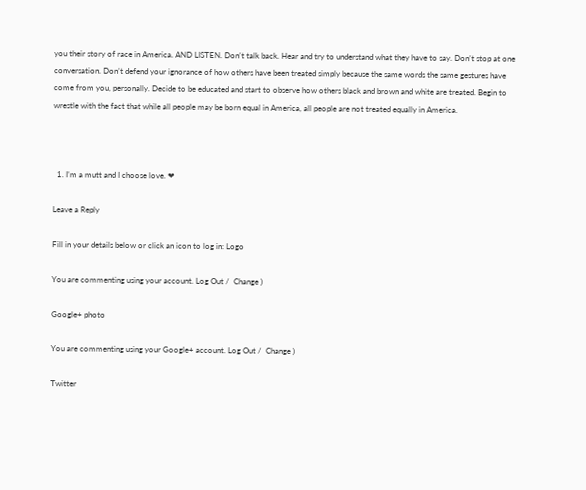you their story of race in America. AND LISTEN. Don’t talk back. Hear and try to understand what they have to say. Don’t stop at one conversation. Don’t defend your ignorance of how others have been treated simply because the same words the same gestures have come from you, personally. Decide to be educated and start to observe how others black and brown and white are treated. Begin to wrestle with the fact that while all people may be born equal in America, all people are not treated equally in America.



  1. I’m a mutt and I choose love. ❤

Leave a Reply

Fill in your details below or click an icon to log in: Logo

You are commenting using your account. Log Out /  Change )

Google+ photo

You are commenting using your Google+ account. Log Out /  Change )

Twitter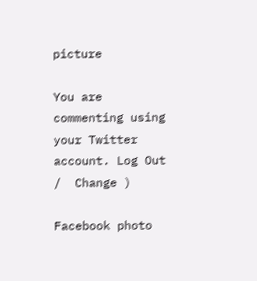picture

You are commenting using your Twitter account. Log Out /  Change )

Facebook photo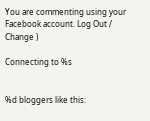You are commenting using your Facebook account. Log Out /  Change )

Connecting to %s


%d bloggers like this: